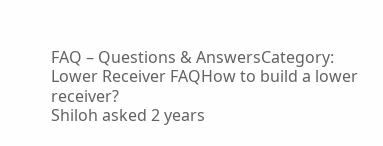FAQ – Questions & AnswersCategory: Lower Receiver FAQHow to build a lower receiver?
Shiloh asked 2 years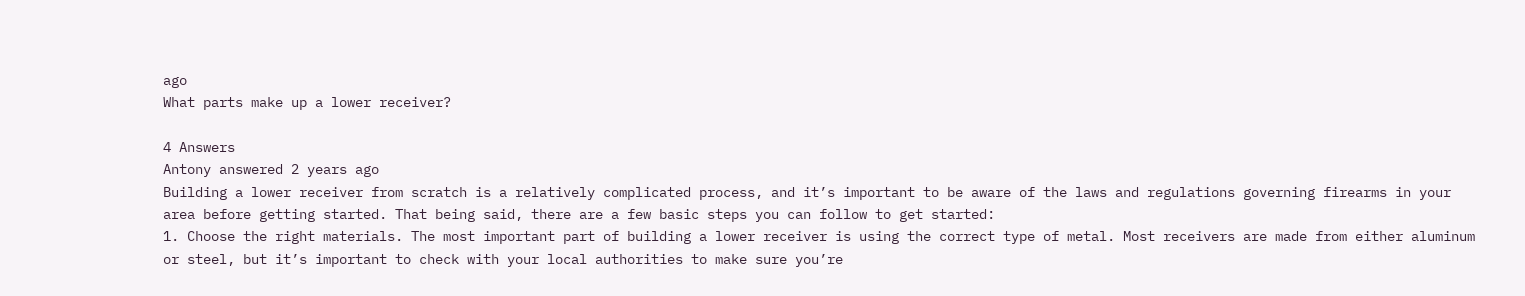ago
What parts make up a lower receiver?

4 Answers
Antony answered 2 years ago
Building a lower receiver from scratch is a relatively complicated process, and it’s important to be aware of the laws and regulations governing firearms in your area before getting started. That being said, there are a few basic steps you can follow to get started:
1. Choose the right materials. The most important part of building a lower receiver is using the correct type of metal. Most receivers are made from either aluminum or steel, but it’s important to check with your local authorities to make sure you’re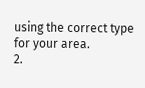using the correct type for your area.
2.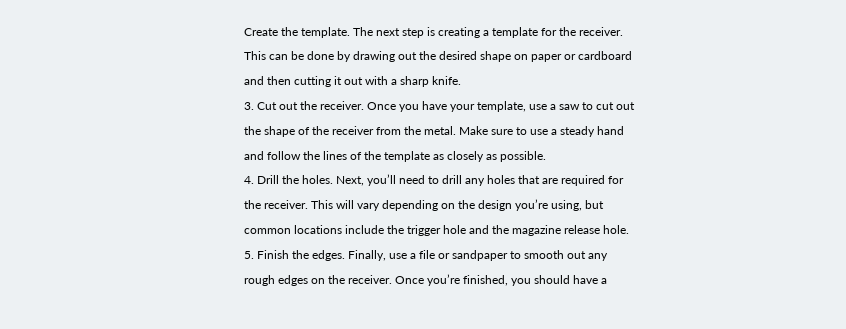Create the template. The next step is creating a template for the receiver. This can be done by drawing out the desired shape on paper or cardboard and then cutting it out with a sharp knife.
3. Cut out the receiver. Once you have your template, use a saw to cut out the shape of the receiver from the metal. Make sure to use a steady hand and follow the lines of the template as closely as possible.
4. Drill the holes. Next, you’ll need to drill any holes that are required for the receiver. This will vary depending on the design you’re using, but common locations include the trigger hole and the magazine release hole.
5. Finish the edges. Finally, use a file or sandpaper to smooth out any rough edges on the receiver. Once you’re finished, you should have a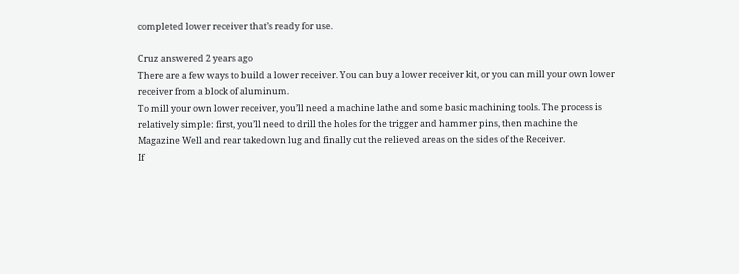completed lower receiver that’s ready for use.

Cruz answered 2 years ago
There are a few ways to build a lower receiver. You can buy a lower receiver kit, or you can mill your own lower receiver from a block of aluminum.
To mill your own lower receiver, you’ll need a machine lathe and some basic machining tools. The process is relatively simple: first, you’ll need to drill the holes for the trigger and hammer pins, then machine the Magazine Well and rear takedown lug and finally cut the relieved areas on the sides of the Receiver.
If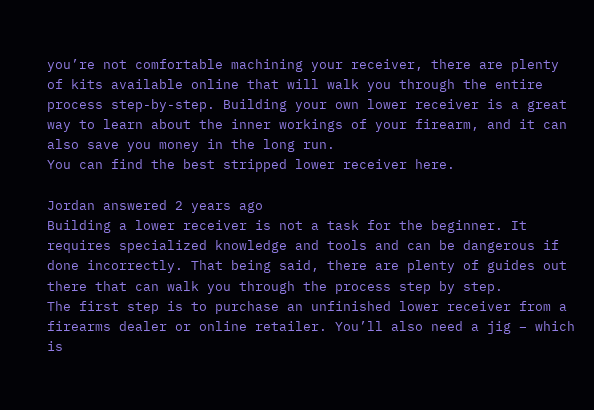you’re not comfortable machining your receiver, there are plenty of kits available online that will walk you through the entire process step-by-step. Building your own lower receiver is a great way to learn about the inner workings of your firearm, and it can also save you money in the long run.
You can find the best stripped lower receiver here.

Jordan answered 2 years ago
Building a lower receiver is not a task for the beginner. It requires specialized knowledge and tools and can be dangerous if done incorrectly. That being said, there are plenty of guides out there that can walk you through the process step by step.
The first step is to purchase an unfinished lower receiver from a firearms dealer or online retailer. You’ll also need a jig – which is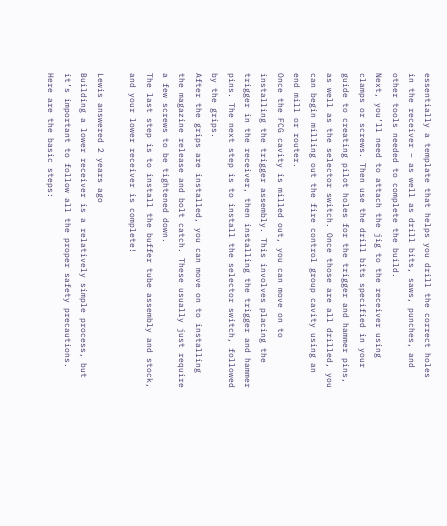essentially a template that helps you drill the correct holes in the receiver – as well as drill bits, saws, punches, and other tools needed to complete the build.
Next, you’ll need to attach the jig to the receiver using clamps or screws. Then use the drill bits specified in your guide to creating pilot holes for the trigger and hammer pins, as well as the selector switch. Once those are all drilled, you can begin milling out the fire control group cavity using an end mill or router.
Once the FCG cavity is milled out, you can move on to installing the trigger assembly. This involves placing the trigger in the receiver, then installing the trigger and hammer pins. The next step is to install the selector switch, followed by the grips.
After the grips are installed, you can move on to installing the magazine release and bolt catch. These usually just require a few screws to be tightened down.
The last step is to install the buffer tube assembly and stock, and your lower receiver is complete!

Lewis answered 2 years ago
Building a lower receiver is a relatively simple process, but it’s important to follow all the proper safety precautions.
Here are the basic steps: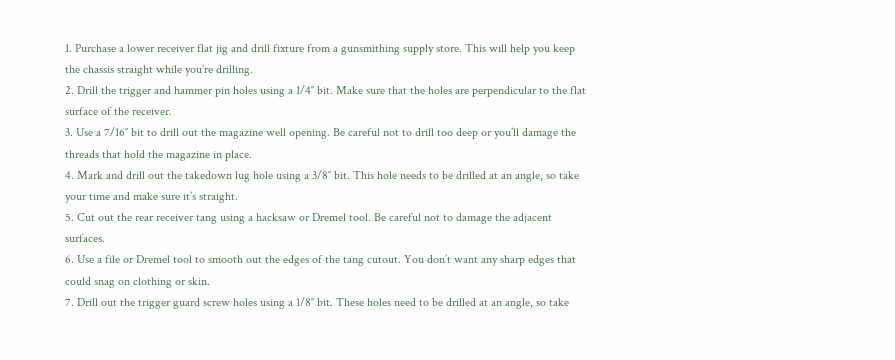1. Purchase a lower receiver flat jig and drill fixture from a gunsmithing supply store. This will help you keep the chassis straight while you’re drilling.
2. Drill the trigger and hammer pin holes using a 1/4″ bit. Make sure that the holes are perpendicular to the flat surface of the receiver.
3. Use a 7/16″ bit to drill out the magazine well opening. Be careful not to drill too deep or you’ll damage the threads that hold the magazine in place.
4. Mark and drill out the takedown lug hole using a 3/8″ bit. This hole needs to be drilled at an angle, so take your time and make sure it’s straight.
5. Cut out the rear receiver tang using a hacksaw or Dremel tool. Be careful not to damage the adjacent surfaces.
6. Use a file or Dremel tool to smooth out the edges of the tang cutout. You don’t want any sharp edges that could snag on clothing or skin.
7. Drill out the trigger guard screw holes using a 1/8″ bit. These holes need to be drilled at an angle, so take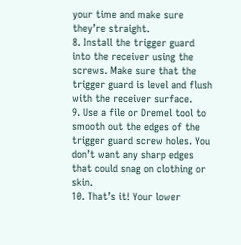your time and make sure they’re straight.
8. Install the trigger guard into the receiver using the screws. Make sure that the trigger guard is level and flush with the receiver surface.
9. Use a file or Dremel tool to smooth out the edges of the trigger guard screw holes. You don’t want any sharp edges that could snag on clothing or skin.
10. That’s it! Your lower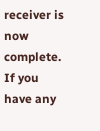receiver is now complete.
If you have any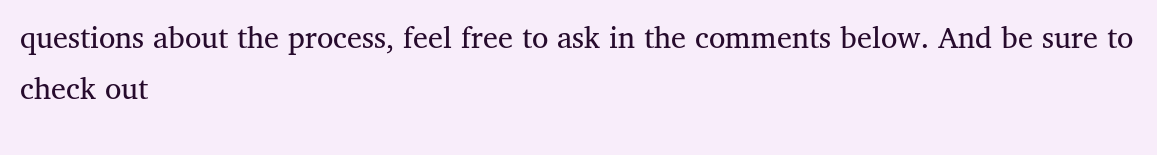questions about the process, feel free to ask in the comments below. And be sure to check out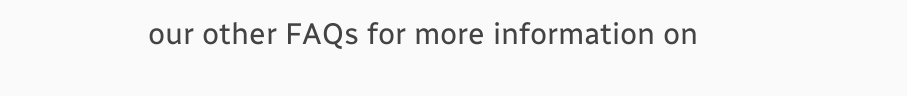our other FAQs for more information on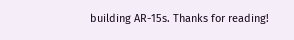building AR-15s. Thanks for reading!